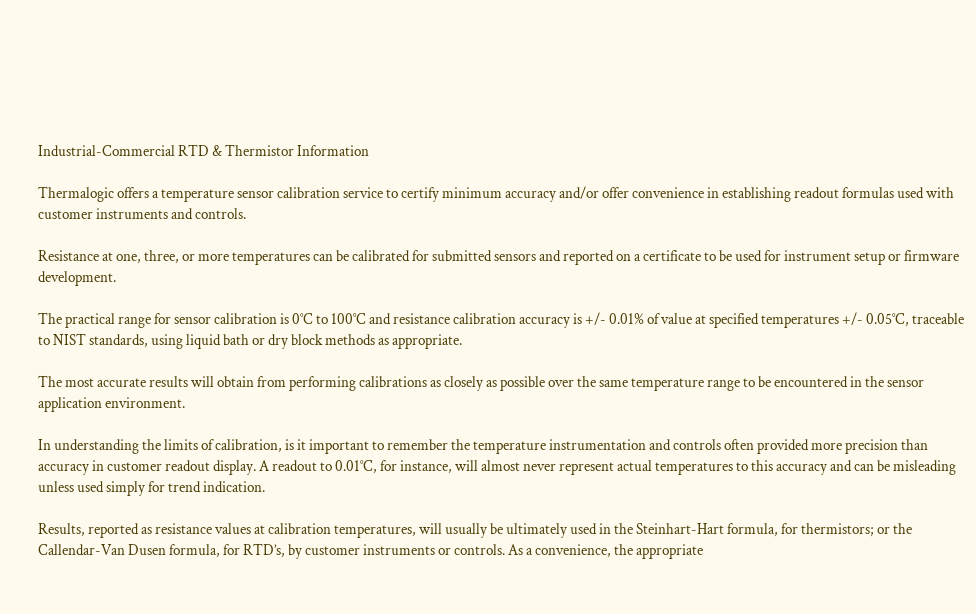Industrial-Commercial RTD & Thermistor Information

Thermalogic offers a temperature sensor calibration service to certify minimum accuracy and/or offer convenience in establishing readout formulas used with customer instruments and controls.

Resistance at one, three, or more temperatures can be calibrated for submitted sensors and reported on a certificate to be used for instrument setup or firmware development.

The practical range for sensor calibration is 0°C to 100°C and resistance calibration accuracy is +/- 0.01% of value at specified temperatures +/- 0.05°C, traceable to NIST standards, using liquid bath or dry block methods as appropriate.

The most accurate results will obtain from performing calibrations as closely as possible over the same temperature range to be encountered in the sensor application environment.

In understanding the limits of calibration, is it important to remember the temperature instrumentation and controls often provided more precision than accuracy in customer readout display. A readout to 0.01°C, for instance, will almost never represent actual temperatures to this accuracy and can be misleading unless used simply for trend indication.

Results, reported as resistance values at calibration temperatures, will usually be ultimately used in the Steinhart-Hart formula, for thermistors; or the Callendar-Van Dusen formula, for RTD’s, by customer instruments or controls. As a convenience, the appropriate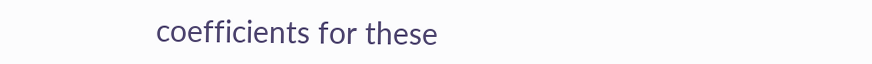coefficients for these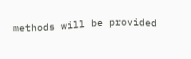methods will be provided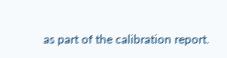as part of the calibration report.